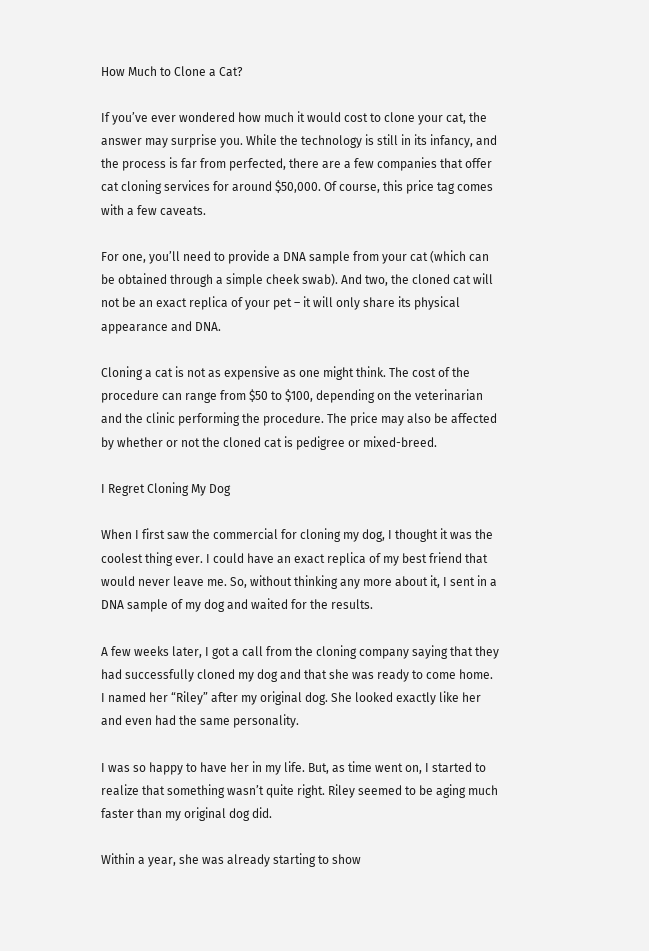How Much to Clone a Cat?

If you’ve ever wondered how much it would cost to clone your cat, the answer may surprise you. While the technology is still in its infancy, and the process is far from perfected, there are a few companies that offer cat cloning services for around $50,000. Of course, this price tag comes with a few caveats.

For one, you’ll need to provide a DNA sample from your cat (which can be obtained through a simple cheek swab). And two, the cloned cat will not be an exact replica of your pet – it will only share its physical appearance and DNA.

Cloning a cat is not as expensive as one might think. The cost of the procedure can range from $50 to $100, depending on the veterinarian and the clinic performing the procedure. The price may also be affected by whether or not the cloned cat is pedigree or mixed-breed.

I Regret Cloning My Dog

When I first saw the commercial for cloning my dog, I thought it was the coolest thing ever. I could have an exact replica of my best friend that would never leave me. So, without thinking any more about it, I sent in a DNA sample of my dog and waited for the results.

A few weeks later, I got a call from the cloning company saying that they had successfully cloned my dog and that she was ready to come home. I named her “Riley” after my original dog. She looked exactly like her and even had the same personality.

I was so happy to have her in my life. But, as time went on, I started to realize that something wasn’t quite right. Riley seemed to be aging much faster than my original dog did.

Within a year, she was already starting to show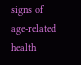signs of age-related health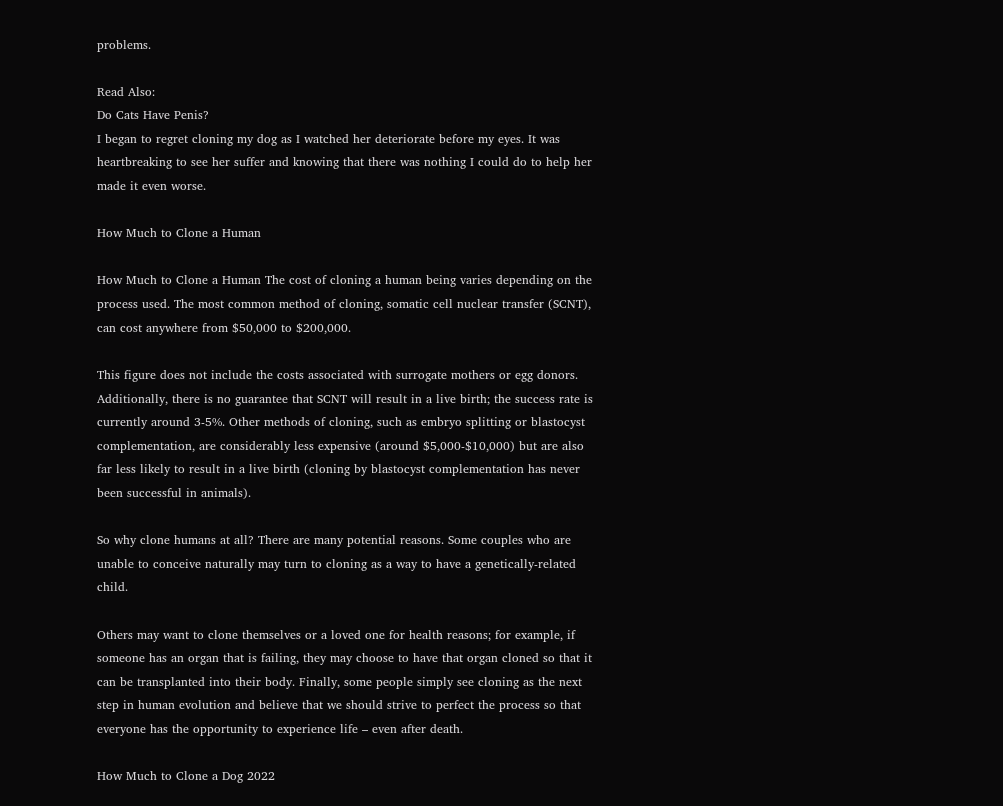problems.

Read Also:
Do Cats Have Penis?
I began to regret cloning my dog as I watched her deteriorate before my eyes. It was heartbreaking to see her suffer and knowing that there was nothing I could do to help her made it even worse.

How Much to Clone a Human

How Much to Clone a Human The cost of cloning a human being varies depending on the process used. The most common method of cloning, somatic cell nuclear transfer (SCNT), can cost anywhere from $50,000 to $200,000.

This figure does not include the costs associated with surrogate mothers or egg donors. Additionally, there is no guarantee that SCNT will result in a live birth; the success rate is currently around 3-5%. Other methods of cloning, such as embryo splitting or blastocyst complementation, are considerably less expensive (around $5,000-$10,000) but are also far less likely to result in a live birth (cloning by blastocyst complementation has never been successful in animals).

So why clone humans at all? There are many potential reasons. Some couples who are unable to conceive naturally may turn to cloning as a way to have a genetically-related child.

Others may want to clone themselves or a loved one for health reasons; for example, if someone has an organ that is failing, they may choose to have that organ cloned so that it can be transplanted into their body. Finally, some people simply see cloning as the next step in human evolution and believe that we should strive to perfect the process so that everyone has the opportunity to experience life – even after death.

How Much to Clone a Dog 2022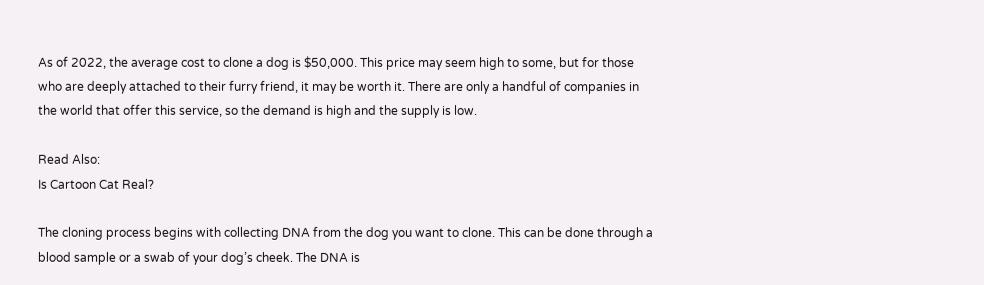As of 2022, the average cost to clone a dog is $50,000. This price may seem high to some, but for those who are deeply attached to their furry friend, it may be worth it. There are only a handful of companies in the world that offer this service, so the demand is high and the supply is low.

Read Also:
Is Cartoon Cat Real?

The cloning process begins with collecting DNA from the dog you want to clone. This can be done through a blood sample or a swab of your dog’s cheek. The DNA is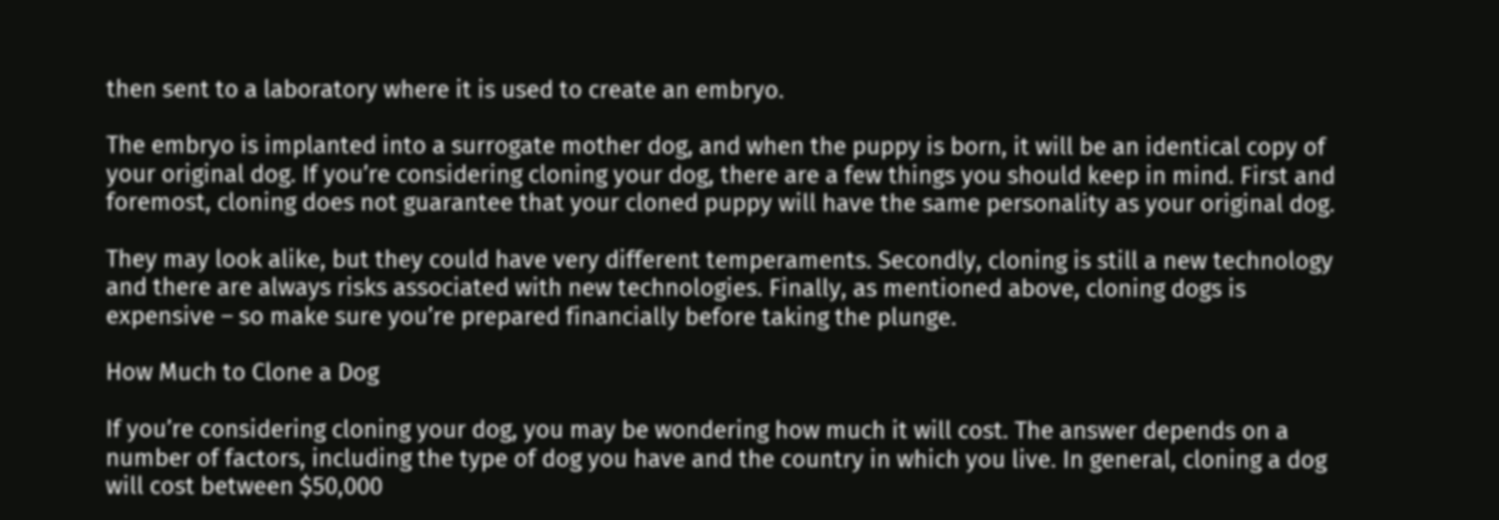then sent to a laboratory where it is used to create an embryo.

The embryo is implanted into a surrogate mother dog, and when the puppy is born, it will be an identical copy of your original dog. If you’re considering cloning your dog, there are a few things you should keep in mind. First and foremost, cloning does not guarantee that your cloned puppy will have the same personality as your original dog.

They may look alike, but they could have very different temperaments. Secondly, cloning is still a new technology and there are always risks associated with new technologies. Finally, as mentioned above, cloning dogs is expensive – so make sure you’re prepared financially before taking the plunge.

How Much to Clone a Dog

If you’re considering cloning your dog, you may be wondering how much it will cost. The answer depends on a number of factors, including the type of dog you have and the country in which you live. In general, cloning a dog will cost between $50,000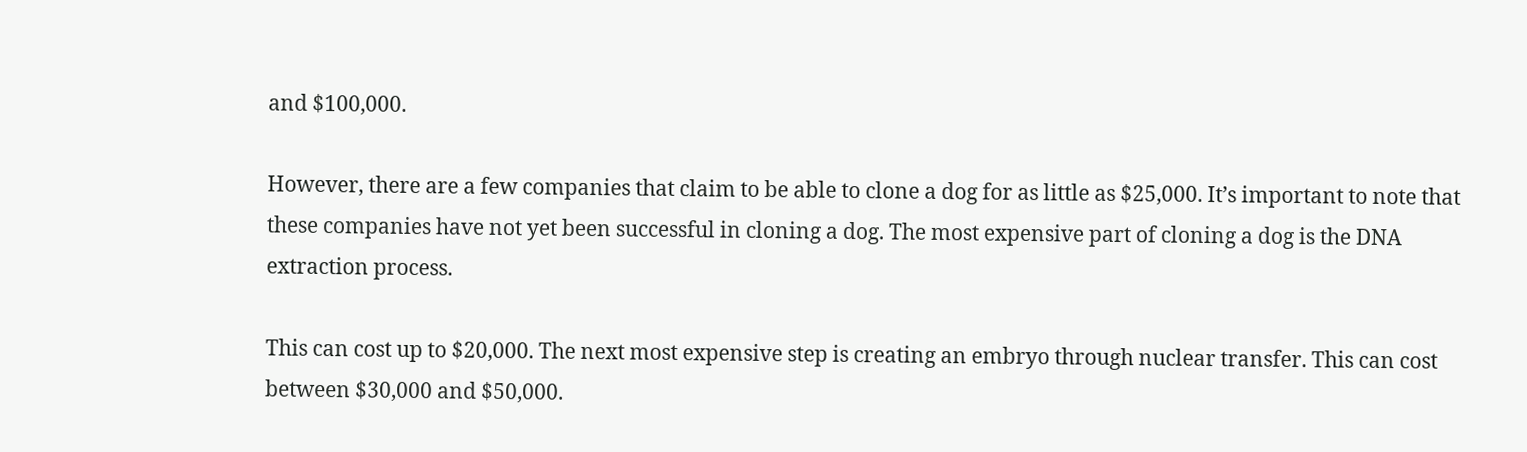and $100,000.

However, there are a few companies that claim to be able to clone a dog for as little as $25,000. It’s important to note that these companies have not yet been successful in cloning a dog. The most expensive part of cloning a dog is the DNA extraction process.

This can cost up to $20,000. The next most expensive step is creating an embryo through nuclear transfer. This can cost between $30,000 and $50,000.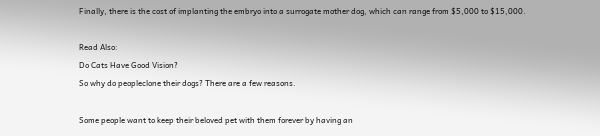Finally, there is the cost of implanting the embryo into a surrogate mother dog, which can range from $5,000 to $15,000.

Read Also:
Do Cats Have Good Vision?
So why do peopleclone their dogs? There are a few reasons.

Some people want to keep their beloved pet with them forever by having an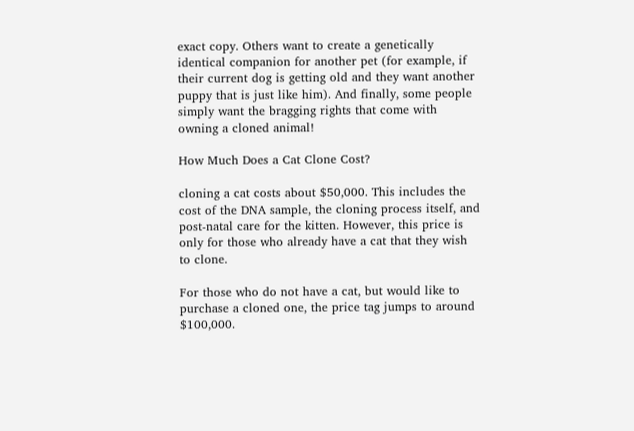exact copy. Others want to create a genetically identical companion for another pet (for example, if their current dog is getting old and they want another puppy that is just like him). And finally, some people simply want the bragging rights that come with owning a cloned animal!

How Much Does a Cat Clone Cost?

cloning a cat costs about $50,000. This includes the cost of the DNA sample, the cloning process itself, and post-natal care for the kitten. However, this price is only for those who already have a cat that they wish to clone.

For those who do not have a cat, but would like to purchase a cloned one, the price tag jumps to around $100,000.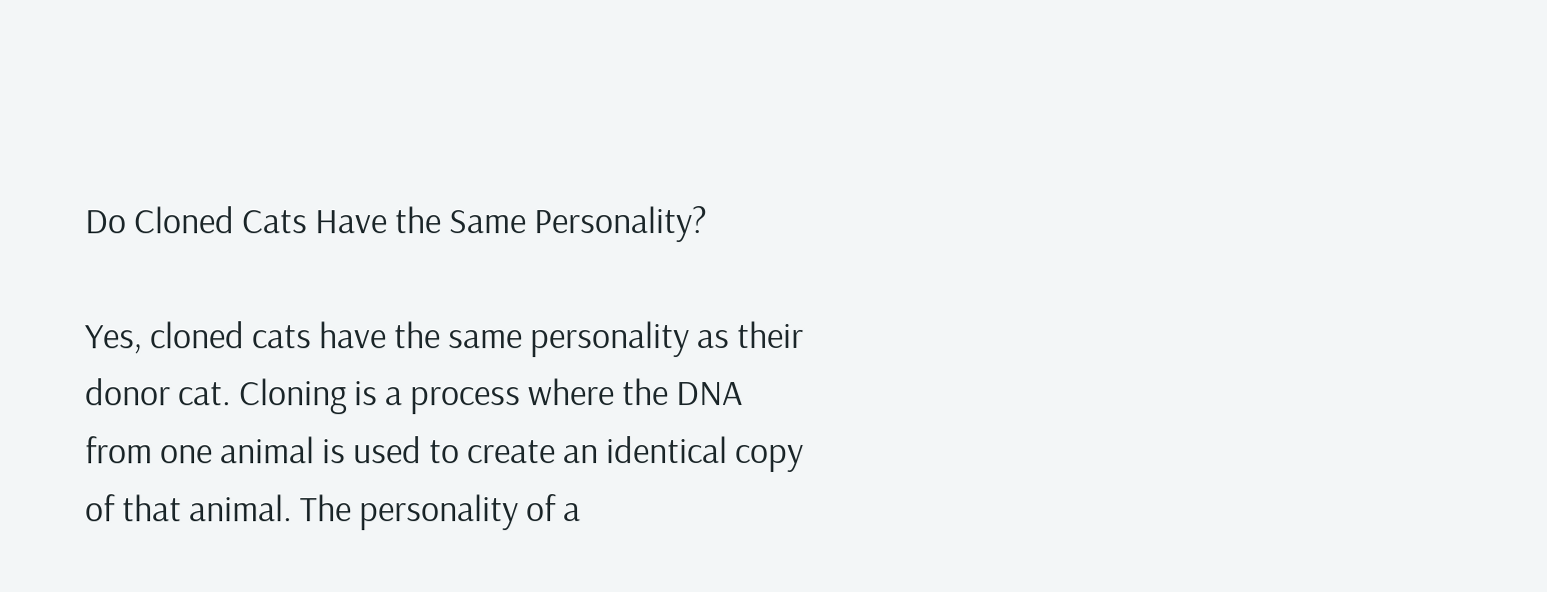Do Cloned Cats Have the Same Personality?

Yes, cloned cats have the same personality as their donor cat. Cloning is a process where the DNA from one animal is used to create an identical copy of that animal. The personality of a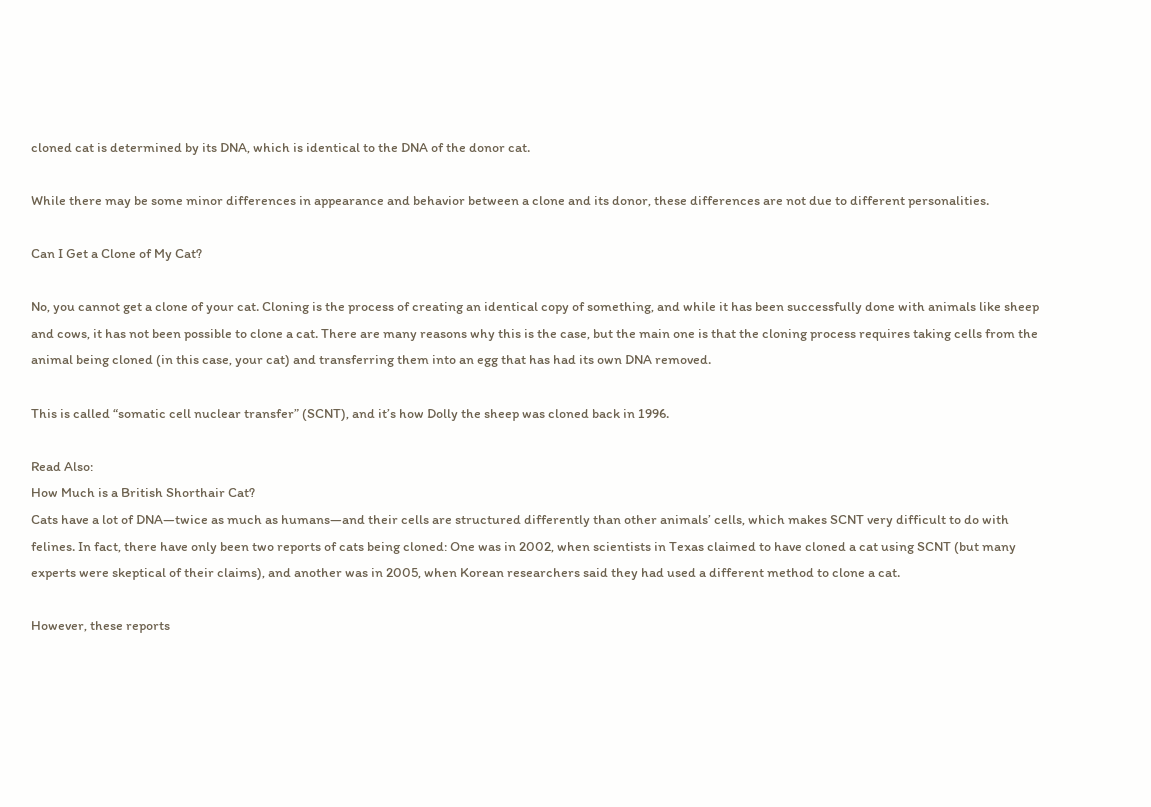cloned cat is determined by its DNA, which is identical to the DNA of the donor cat.

While there may be some minor differences in appearance and behavior between a clone and its donor, these differences are not due to different personalities.

Can I Get a Clone of My Cat?

No, you cannot get a clone of your cat. Cloning is the process of creating an identical copy of something, and while it has been successfully done with animals like sheep and cows, it has not been possible to clone a cat. There are many reasons why this is the case, but the main one is that the cloning process requires taking cells from the animal being cloned (in this case, your cat) and transferring them into an egg that has had its own DNA removed.

This is called “somatic cell nuclear transfer” (SCNT), and it’s how Dolly the sheep was cloned back in 1996.

Read Also:
How Much is a British Shorthair Cat?
Cats have a lot of DNA—twice as much as humans—and their cells are structured differently than other animals’ cells, which makes SCNT very difficult to do with felines. In fact, there have only been two reports of cats being cloned: One was in 2002, when scientists in Texas claimed to have cloned a cat using SCNT (but many experts were skeptical of their claims), and another was in 2005, when Korean researchers said they had used a different method to clone a cat.

However, these reports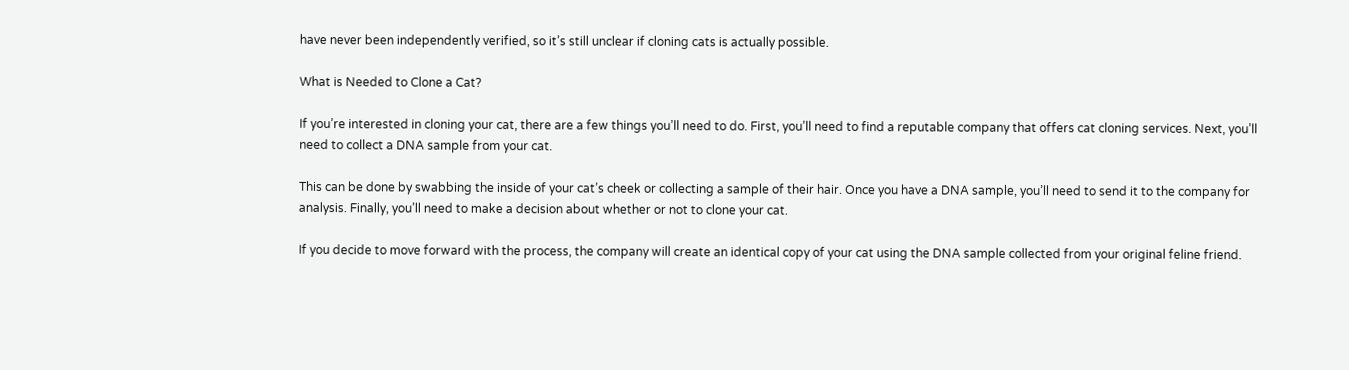have never been independently verified, so it’s still unclear if cloning cats is actually possible.

What is Needed to Clone a Cat?

If you’re interested in cloning your cat, there are a few things you’ll need to do. First, you’ll need to find a reputable company that offers cat cloning services. Next, you’ll need to collect a DNA sample from your cat.

This can be done by swabbing the inside of your cat’s cheek or collecting a sample of their hair. Once you have a DNA sample, you’ll need to send it to the company for analysis. Finally, you’ll need to make a decision about whether or not to clone your cat.

If you decide to move forward with the process, the company will create an identical copy of your cat using the DNA sample collected from your original feline friend.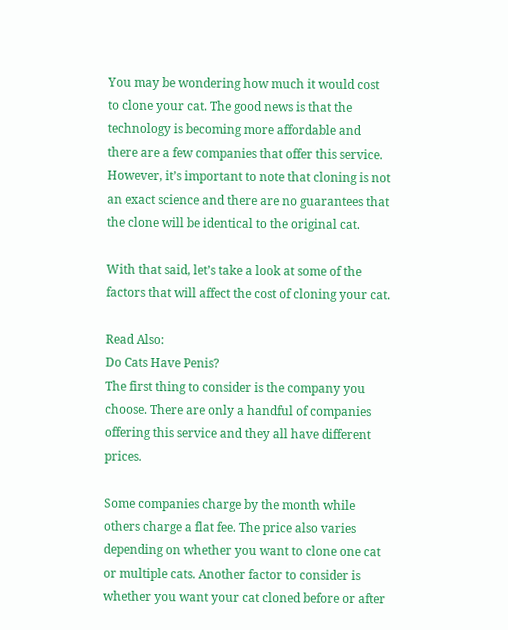You may be wondering how much it would cost to clone your cat. The good news is that the technology is becoming more affordable and there are a few companies that offer this service. However, it’s important to note that cloning is not an exact science and there are no guarantees that the clone will be identical to the original cat.

With that said, let’s take a look at some of the factors that will affect the cost of cloning your cat.

Read Also:
Do Cats Have Penis?
The first thing to consider is the company you choose. There are only a handful of companies offering this service and they all have different prices.

Some companies charge by the month while others charge a flat fee. The price also varies depending on whether you want to clone one cat or multiple cats. Another factor to consider is whether you want your cat cloned before or after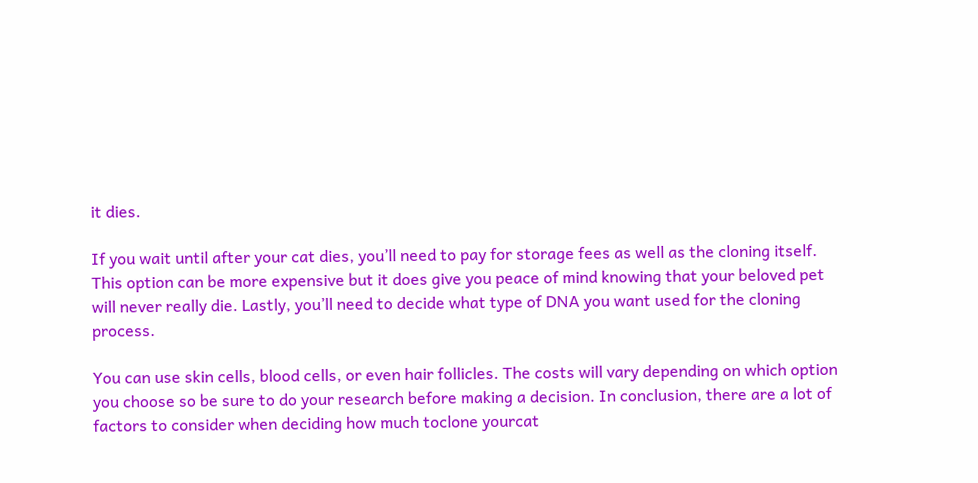it dies.

If you wait until after your cat dies, you’ll need to pay for storage fees as well as the cloning itself. This option can be more expensive but it does give you peace of mind knowing that your beloved pet will never really die. Lastly, you’ll need to decide what type of DNA you want used for the cloning process.

You can use skin cells, blood cells, or even hair follicles. The costs will vary depending on which option you choose so be sure to do your research before making a decision. In conclusion, there are a lot of factors to consider when deciding how much toclone yourcat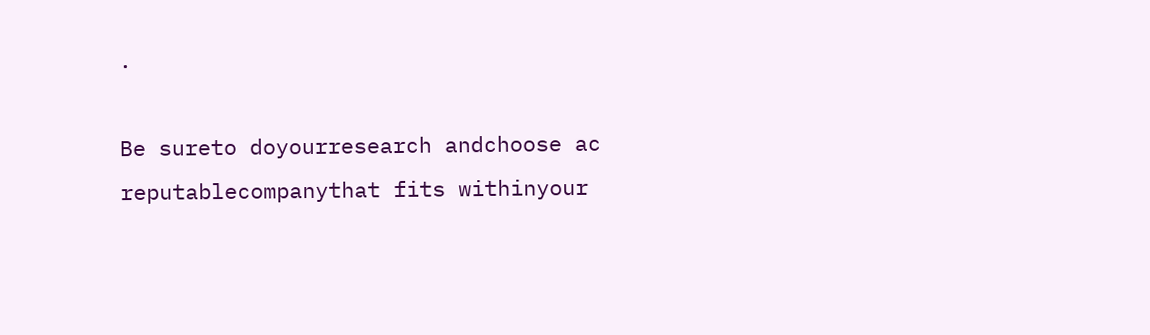.

Be sureto doyourresearch andchoose ac reputablecompanythat fits withinyour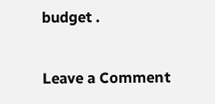budget .

Leave a Comment